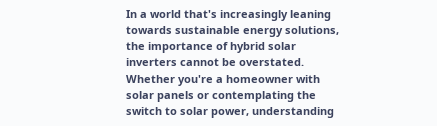In a world that's increasingly leaning towards sustainable energy solutions, the importance of hybrid solar inverters cannot be overstated. Whether you're a homeowner with solar panels or contemplating the switch to solar power, understanding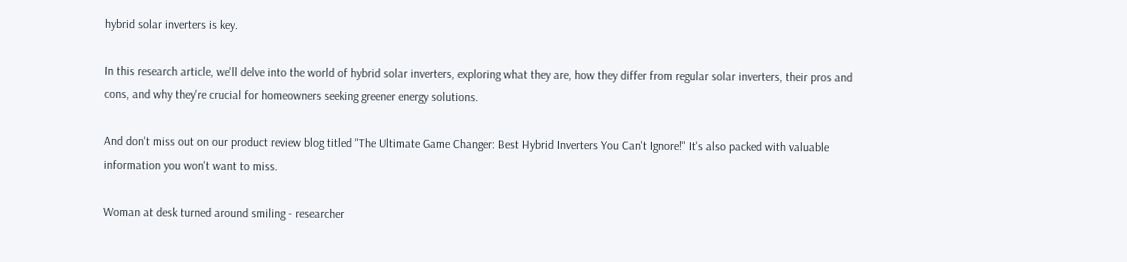hybrid solar inverters is key.

In this research article, we'll delve into the world of hybrid solar inverters, exploring what they are, how they differ from regular solar inverters, their pros and cons, and why they're crucial for homeowners seeking greener energy solutions.

And don't miss out on our product review blog titled "The Ultimate Game Changer: Best Hybrid Inverters You Can't Ignore!" It's also packed with valuable information you won't want to miss.

Woman at desk turned around smiling - researcher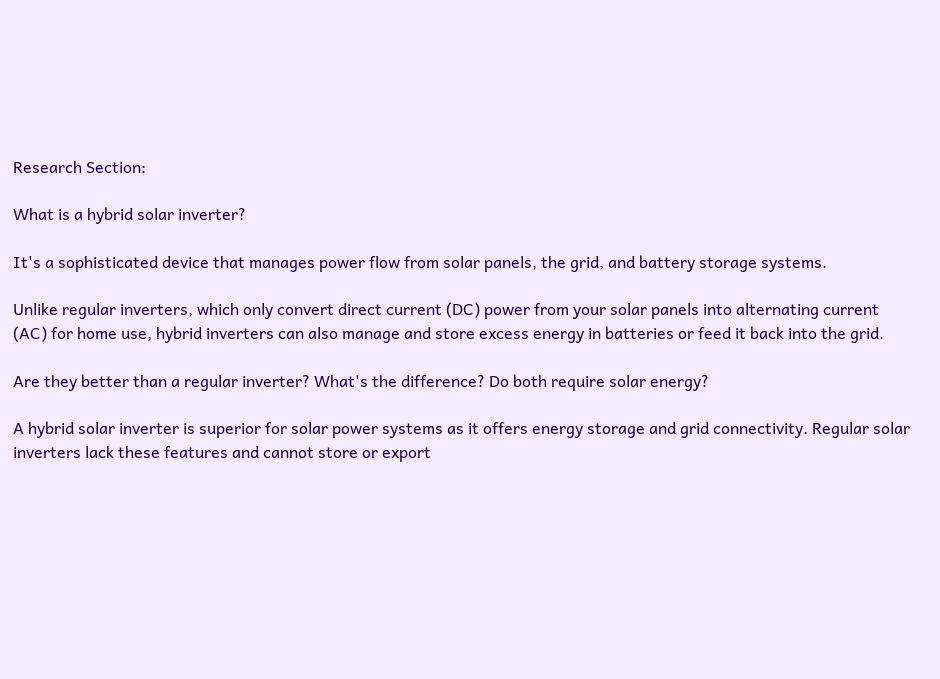Research Section:

What is a hybrid solar inverter?

It's a sophisticated device that manages power flow from solar panels, the grid, and battery storage systems.

Unlike regular inverters, which only convert direct current (DC) power from your solar panels into alternating current (AC) for home use, hybrid inverters can also manage and store excess energy in batteries or feed it back into the grid.

Are they better than a regular inverter? What's the difference? Do both require solar energy?

A hybrid solar inverter is superior for solar power systems as it offers energy storage and grid connectivity. Regular solar inverters lack these features and cannot store or export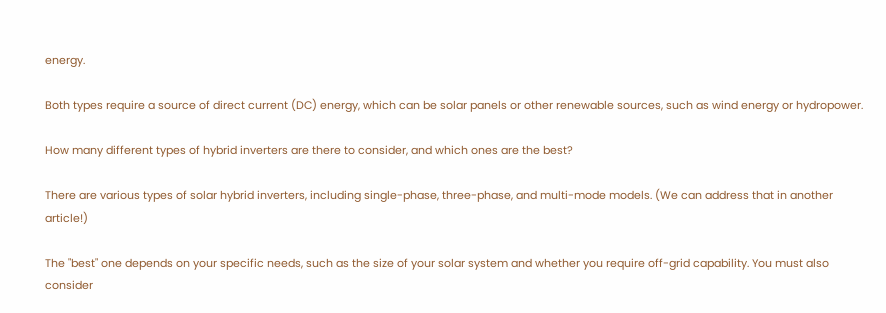energy.

Both types require a source of direct current (DC) energy, which can be solar panels or other renewable sources, such as wind energy or hydropower.

How many different types of hybrid inverters are there to consider, and which ones are the best?

There are various types of solar hybrid inverters, including single-phase, three-phase, and multi-mode models. (We can address that in another article!)

The "best" one depends on your specific needs, such as the size of your solar system and whether you require off-grid capability. You must also consider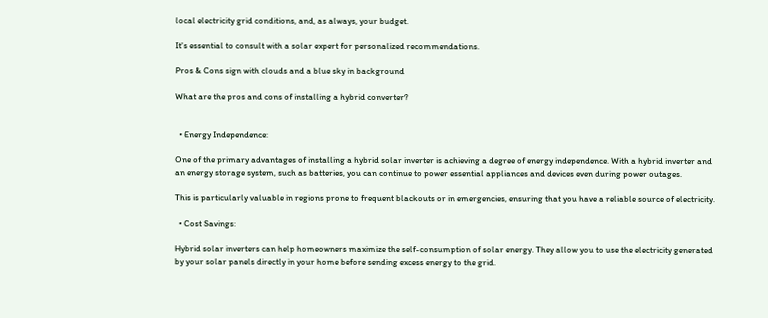local electricity grid conditions, and, as always, your budget.

It's essential to consult with a solar expert for personalized recommendations.

Pros & Cons sign with clouds and a blue sky in background

What are the pros and cons of installing a hybrid converter?


  • Energy Independence:

One of the primary advantages of installing a hybrid solar inverter is achieving a degree of energy independence. With a hybrid inverter and an energy storage system, such as batteries, you can continue to power essential appliances and devices even during power outages.

This is particularly valuable in regions prone to frequent blackouts or in emergencies, ensuring that you have a reliable source of electricity.

  • Cost Savings:

Hybrid solar inverters can help homeowners maximize the self-consumption of solar energy. They allow you to use the electricity generated by your solar panels directly in your home before sending excess energy to the grid.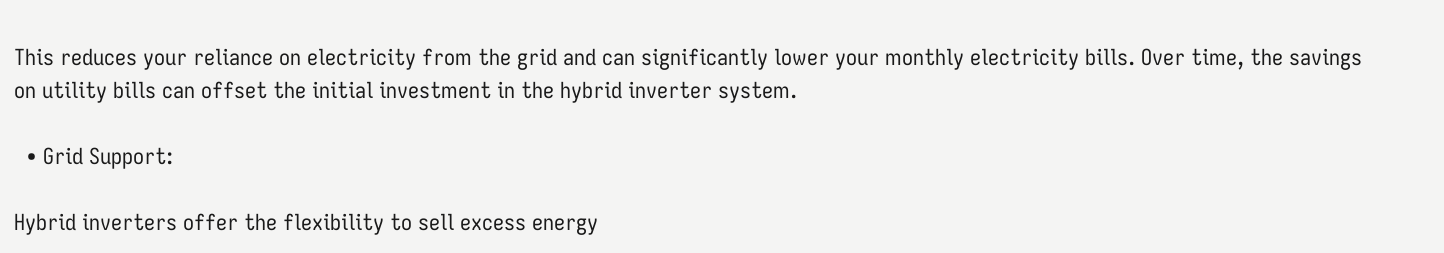This reduces your reliance on electricity from the grid and can significantly lower your monthly electricity bills. Over time, the savings on utility bills can offset the initial investment in the hybrid inverter system.

  • Grid Support:

Hybrid inverters offer the flexibility to sell excess energy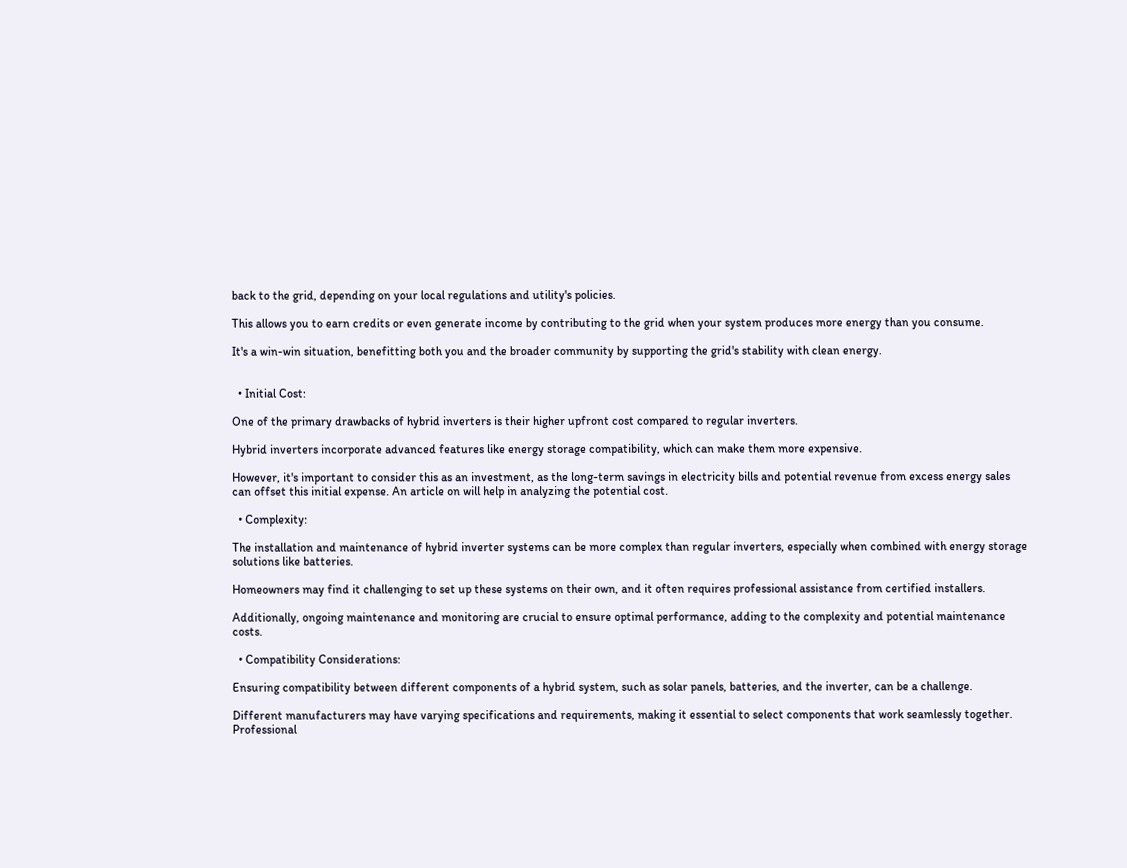back to the grid, depending on your local regulations and utility's policies.

This allows you to earn credits or even generate income by contributing to the grid when your system produces more energy than you consume.

It's a win-win situation, benefitting both you and the broader community by supporting the grid's stability with clean energy.


  • Initial Cost:

One of the primary drawbacks of hybrid inverters is their higher upfront cost compared to regular inverters.

Hybrid inverters incorporate advanced features like energy storage compatibility, which can make them more expensive.

However, it's important to consider this as an investment, as the long-term savings in electricity bills and potential revenue from excess energy sales can offset this initial expense. An article on will help in analyzing the potential cost.

  • Complexity:

The installation and maintenance of hybrid inverter systems can be more complex than regular inverters, especially when combined with energy storage solutions like batteries.

Homeowners may find it challenging to set up these systems on their own, and it often requires professional assistance from certified installers.

Additionally, ongoing maintenance and monitoring are crucial to ensure optimal performance, adding to the complexity and potential maintenance costs.

  • Compatibility Considerations:

Ensuring compatibility between different components of a hybrid system, such as solar panels, batteries, and the inverter, can be a challenge.

Different manufacturers may have varying specifications and requirements, making it essential to select components that work seamlessly together. Professional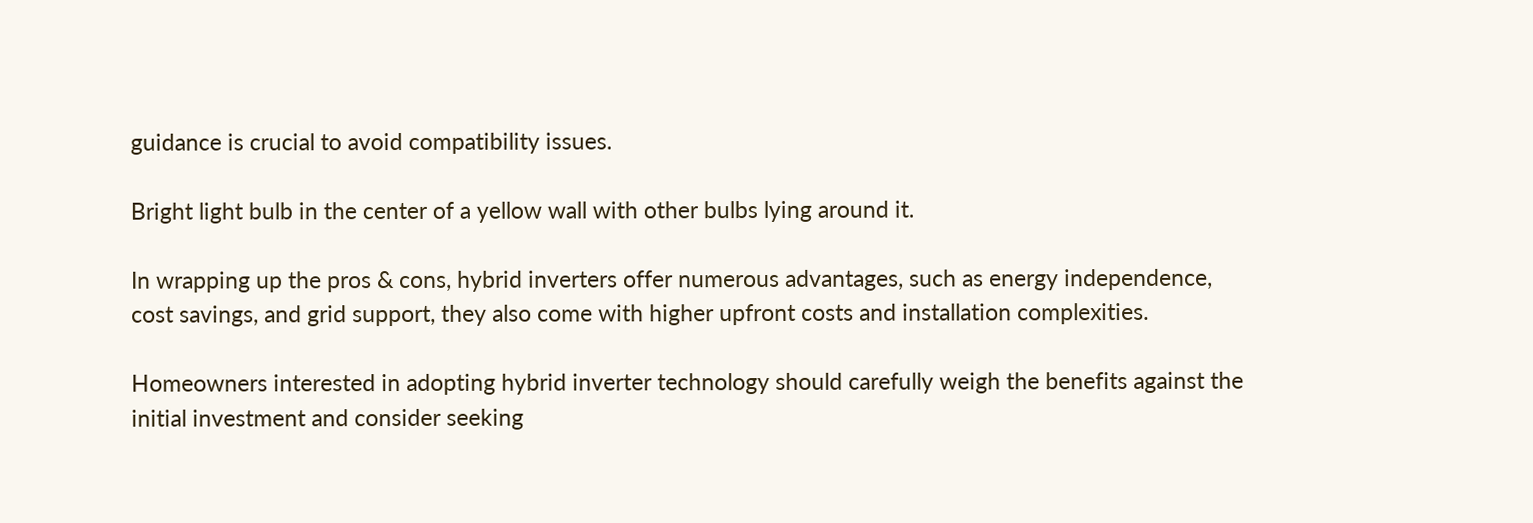guidance is crucial to avoid compatibility issues.

Bright light bulb in the center of a yellow wall with other bulbs lying around it.

In wrapping up the pros & cons, hybrid inverters offer numerous advantages, such as energy independence, cost savings, and grid support, they also come with higher upfront costs and installation complexities.

Homeowners interested in adopting hybrid inverter technology should carefully weigh the benefits against the initial investment and consider seeking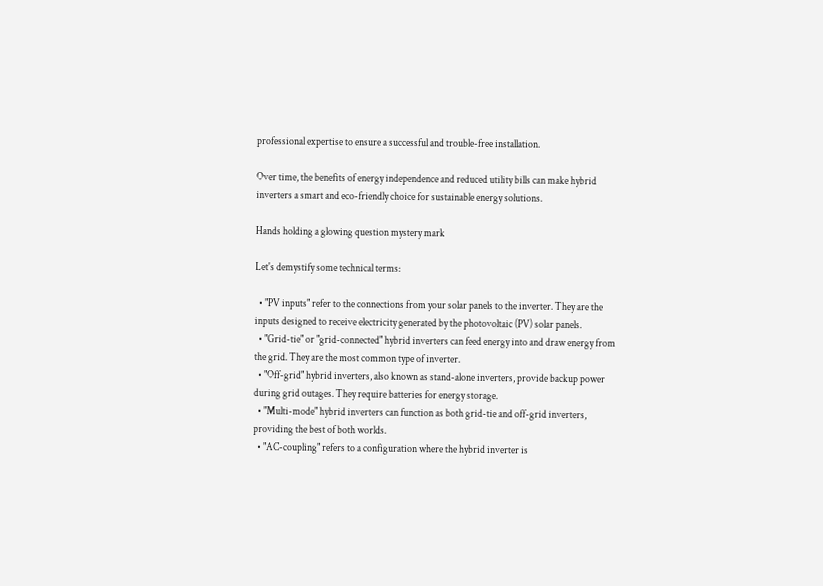professional expertise to ensure a successful and trouble-free installation.

Over time, the benefits of energy independence and reduced utility bills can make hybrid inverters a smart and eco-friendly choice for sustainable energy solutions.

Hands holding a glowing question mystery mark

Let's demystify some technical terms:

  • "PV inputs" refer to the connections from your solar panels to the inverter. They are the inputs designed to receive electricity generated by the photovoltaic (PV) solar panels.
  • "Grid-tie" or "grid-connected" hybrid inverters can feed energy into and draw energy from the grid. They are the most common type of inverter.
  • "Off-grid" hybrid inverters, also known as stand-alone inverters, provide backup power during grid outages. They require batteries for energy storage.
  • "Multi-mode" hybrid inverters can function as both grid-tie and off-grid inverters, providing the best of both worlds.
  • "AC-coupling" refers to a configuration where the hybrid inverter is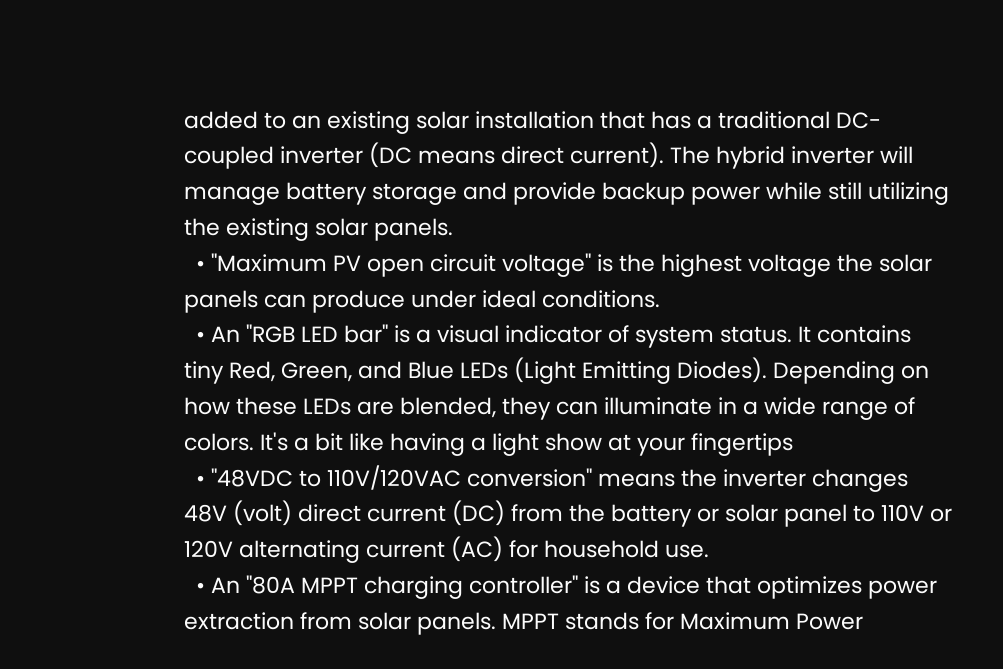added to an existing solar installation that has a traditional DC-coupled inverter (DC means direct current). The hybrid inverter will manage battery storage and provide backup power while still utilizing the existing solar panels.
  • "Maximum PV open circuit voltage" is the highest voltage the solar panels can produce under ideal conditions.
  • An "RGB LED bar" is a visual indicator of system status. It contains tiny Red, Green, and Blue LEDs (Light Emitting Diodes). Depending on how these LEDs are blended, they can illuminate in a wide range of colors. It's a bit like having a light show at your fingertips
  • "48VDC to 110V/120VAC conversion" means the inverter changes 48V (volt) direct current (DC) from the battery or solar panel to 110V or 120V alternating current (AC) for household use.
  • An "80A MPPT charging controller" is a device that optimizes power extraction from solar panels. MPPT stands for Maximum Power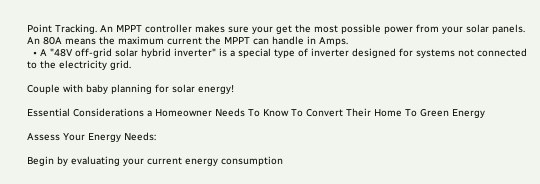Point Tracking. An MPPT controller makes sure your get the most possible power from your solar panels. An 80A means the maximum current the MPPT can handle in Amps.
  • A "48V off-grid solar hybrid inverter" is a special type of inverter designed for systems not connected to the electricity grid.

Couple with baby planning for solar energy!

Essential Considerations a Homeowner Needs To Know To Convert Their Home To Green Energy

Assess Your Energy Needs:

Begin by evaluating your current energy consumption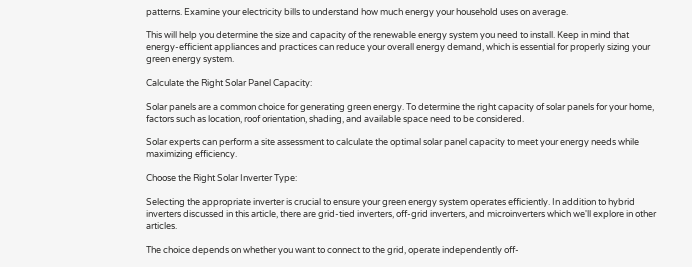patterns. Examine your electricity bills to understand how much energy your household uses on average.

This will help you determine the size and capacity of the renewable energy system you need to install. Keep in mind that energy-efficient appliances and practices can reduce your overall energy demand, which is essential for properly sizing your green energy system.

Calculate the Right Solar Panel Capacity:

Solar panels are a common choice for generating green energy. To determine the right capacity of solar panels for your home, factors such as location, roof orientation, shading, and available space need to be considered.

Solar experts can perform a site assessment to calculate the optimal solar panel capacity to meet your energy needs while maximizing efficiency.

Choose the Right Solar Inverter Type:

Selecting the appropriate inverter is crucial to ensure your green energy system operates efficiently. In addition to hybrid inverters discussed in this article, there are grid-tied inverters, off-grid inverters, and microinverters which we'll explore in other articles.

The choice depends on whether you want to connect to the grid, operate independently off-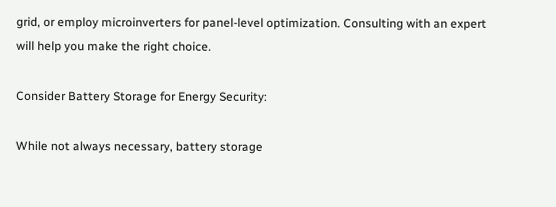grid, or employ microinverters for panel-level optimization. Consulting with an expert will help you make the right choice.

Consider Battery Storage for Energy Security:

While not always necessary, battery storage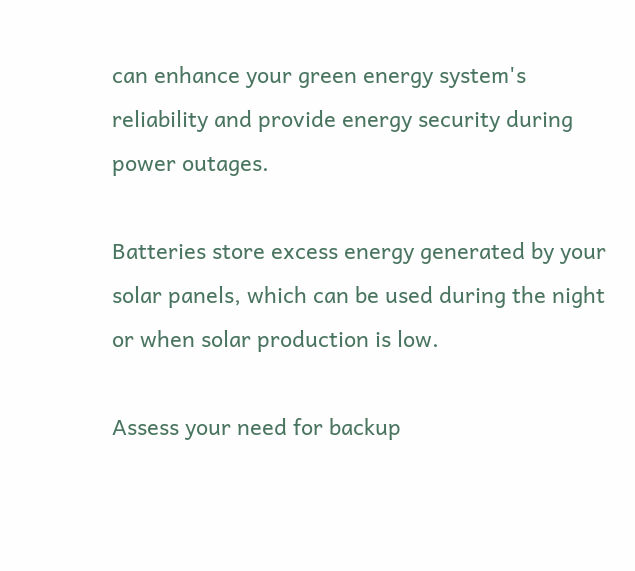can enhance your green energy system's reliability and provide energy security during power outages.

Batteries store excess energy generated by your solar panels, which can be used during the night or when solar production is low.

Assess your need for backup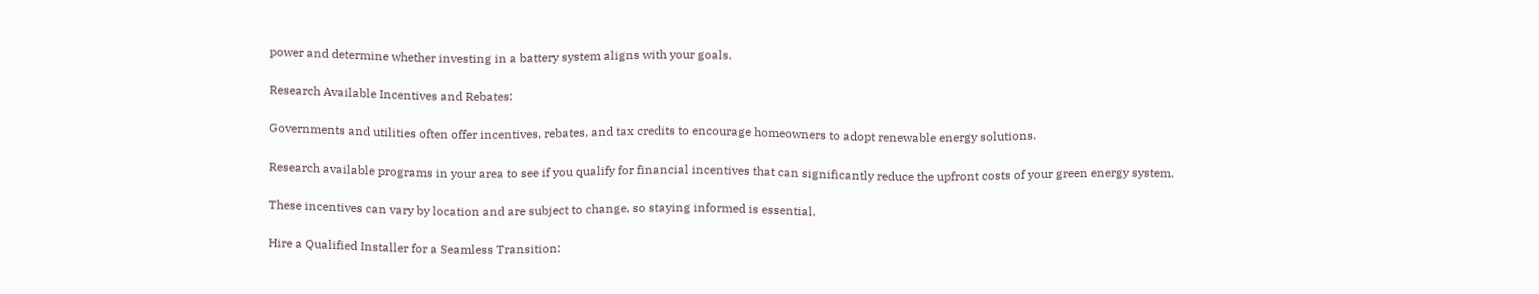power and determine whether investing in a battery system aligns with your goals.

Research Available Incentives and Rebates:

Governments and utilities often offer incentives, rebates, and tax credits to encourage homeowners to adopt renewable energy solutions.

Research available programs in your area to see if you qualify for financial incentives that can significantly reduce the upfront costs of your green energy system.

These incentives can vary by location and are subject to change, so staying informed is essential.

Hire a Qualified Installer for a Seamless Transition: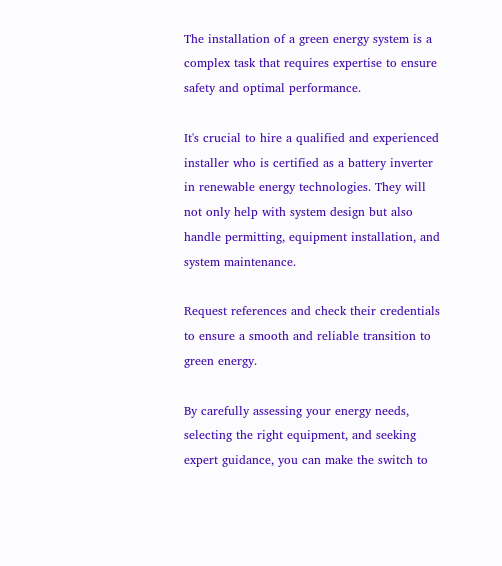The installation of a green energy system is a complex task that requires expertise to ensure safety and optimal performance.

It's crucial to hire a qualified and experienced installer who is certified as a battery inverter in renewable energy technologies. They will not only help with system design but also handle permitting, equipment installation, and system maintenance.

Request references and check their credentials to ensure a smooth and reliable transition to green energy.

By carefully assessing your energy needs, selecting the right equipment, and seeking expert guidance, you can make the switch to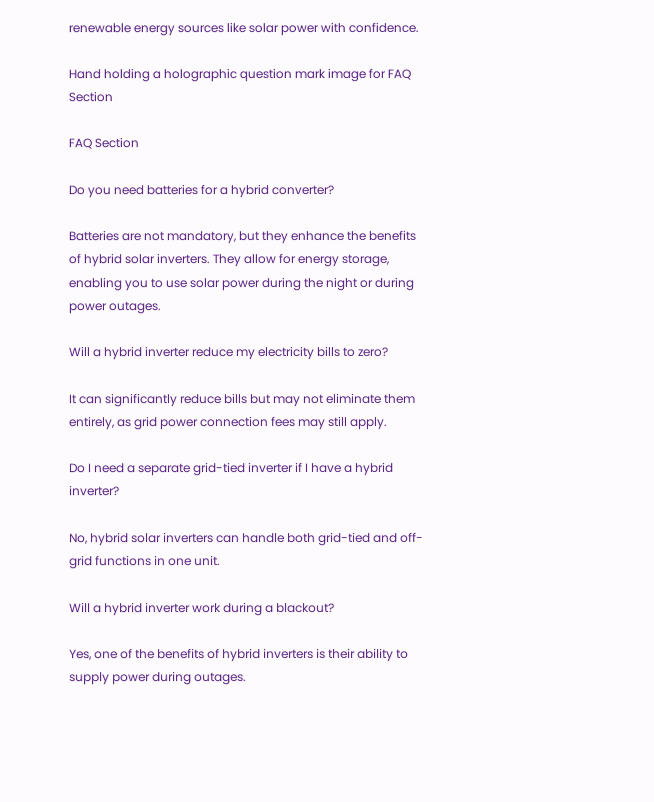renewable energy sources like solar power with confidence.

Hand holding a holographic question mark image for FAQ Section

FAQ Section

Do you need batteries for a hybrid converter?

Batteries are not mandatory, but they enhance the benefits of hybrid solar inverters. They allow for energy storage, enabling you to use solar power during the night or during power outages.

Will a hybrid inverter reduce my electricity bills to zero?

It can significantly reduce bills but may not eliminate them entirely, as grid power connection fees may still apply.

Do I need a separate grid-tied inverter if I have a hybrid inverter?

No, hybrid solar inverters can handle both grid-tied and off-grid functions in one unit.

Will a hybrid inverter work during a blackout?

Yes, one of the benefits of hybrid inverters is their ability to supply power during outages.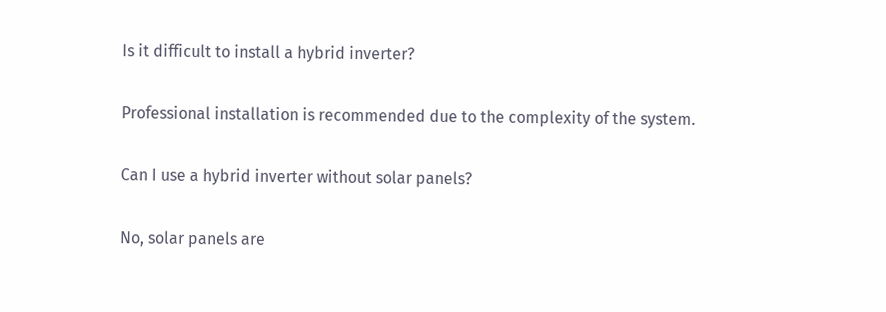Is it difficult to install a hybrid inverter?

Professional installation is recommended due to the complexity of the system.

Can I use a hybrid inverter without solar panels?

No, solar panels are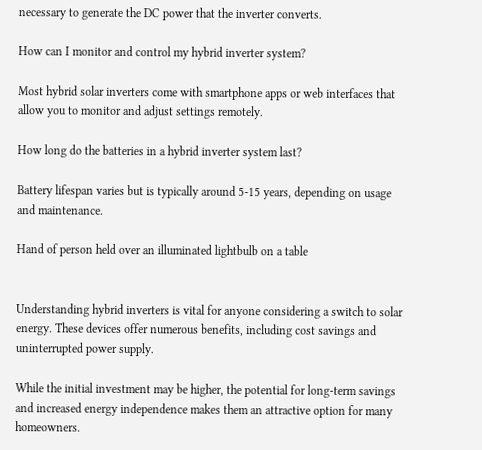necessary to generate the DC power that the inverter converts.

How can I monitor and control my hybrid inverter system?

Most hybrid solar inverters come with smartphone apps or web interfaces that allow you to monitor and adjust settings remotely.

How long do the batteries in a hybrid inverter system last?

Battery lifespan varies but is typically around 5-15 years, depending on usage and maintenance.

Hand of person held over an illuminated lightbulb on a table


Understanding hybrid inverters is vital for anyone considering a switch to solar energy. These devices offer numerous benefits, including cost savings and uninterrupted power supply.

While the initial investment may be higher, the potential for long-term savings and increased energy independence makes them an attractive option for many homeowners.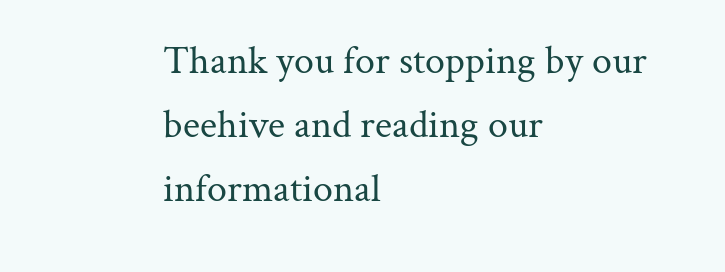Thank you for stopping by our beehive and reading our informational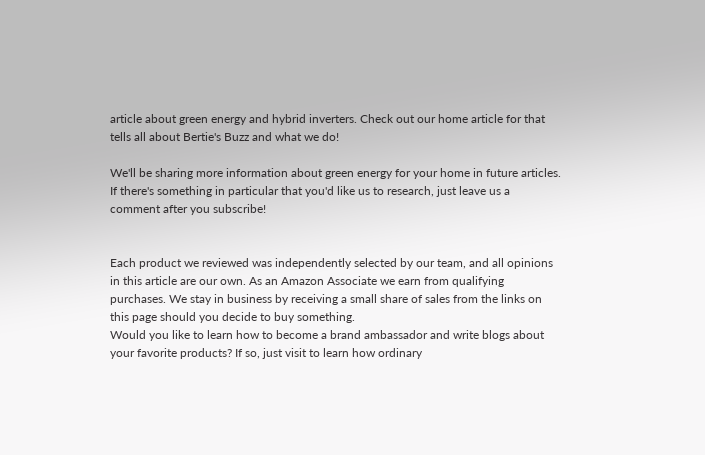article about green energy and hybrid inverters. Check out our home article for that tells all about Bertie's Buzz and what we do!

We'll be sharing more information about green energy for your home in future articles. If there's something in particular that you'd like us to research, just leave us a comment after you subscribe!


Each product we reviewed was independently selected by our team, and all opinions in this article are our own. As an Amazon Associate we earn from qualifying purchases. We stay in business by receiving a small share of sales from the links on this page should you decide to buy something.
Would you like to learn how to become a brand ambassador and write blogs about your favorite products? If so, just visit to learn how ordinary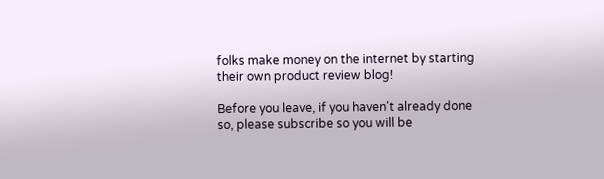folks make money on the internet by starting their own product review blog!

Before you leave, if you haven't already done so, please subscribe so you will be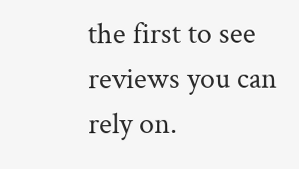the first to see reviews you can rely on.